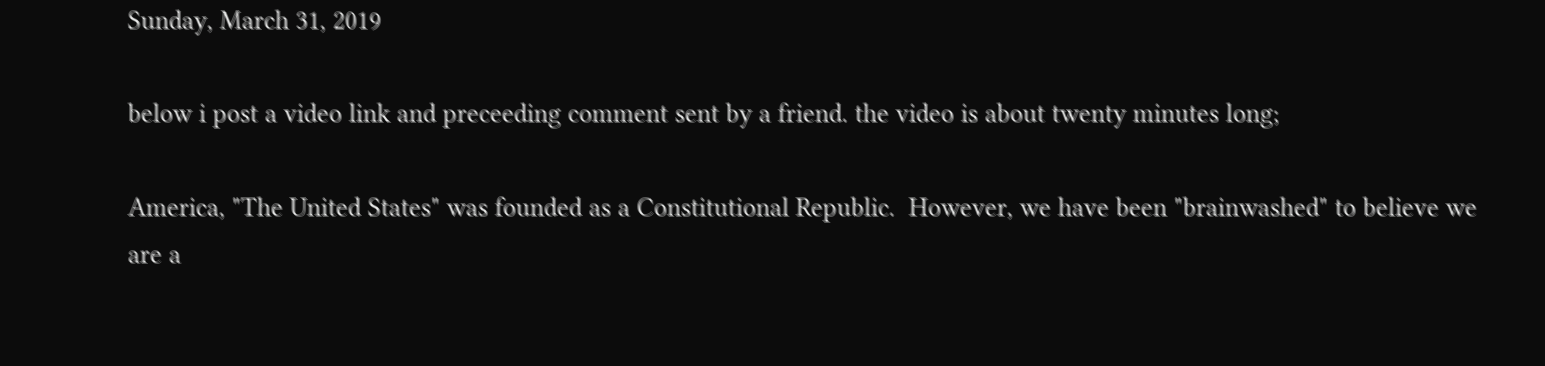Sunday, March 31, 2019

below i post a video link and preceeding comment sent by a friend. the video is about twenty minutes long;

America, "The United States" was founded as a Constitutional Republic.  However, we have been "brainwashed" to believe we are a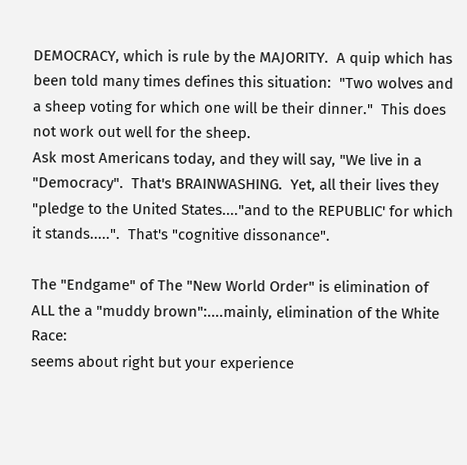DEMOCRACY, which is rule by the MAJORITY.  A quip which has been told many times defines this situation:  "Two wolves and a sheep voting for which one will be their dinner."  This does not work out well for the sheep.
Ask most Americans today, and they will say, "We live in a "Democracy".  That's BRAINWASHING.  Yet, all their lives they "pledge to the United States...."and to the REPUBLIC' for which it stands.....".  That's "cognitive dissonance".

The "Endgame" of The "New World Order" is elimination of ALL the a "muddy brown":....mainly, elimination of the White Race:
seems about right but your experience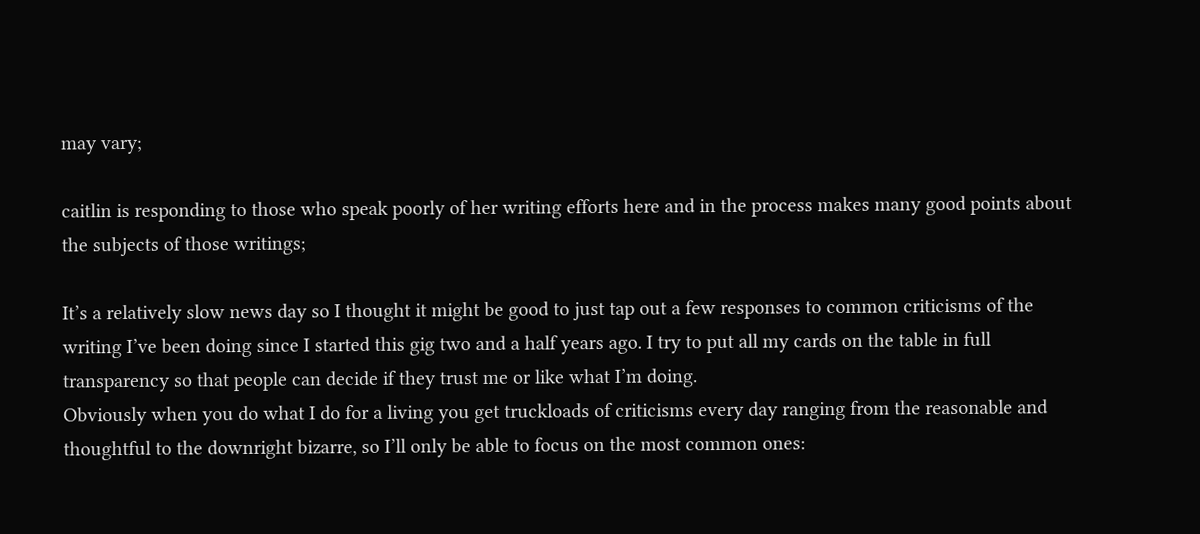may vary;

caitlin is responding to those who speak poorly of her writing efforts here and in the process makes many good points about the subjects of those writings;

It’s a relatively slow news day so I thought it might be good to just tap out a few responses to common criticisms of the writing I’ve been doing since I started this gig two and a half years ago. I try to put all my cards on the table in full transparency so that people can decide if they trust me or like what I’m doing.
Obviously when you do what I do for a living you get truckloads of criticisms every day ranging from the reasonable and thoughtful to the downright bizarre, so I’ll only be able to focus on the most common ones: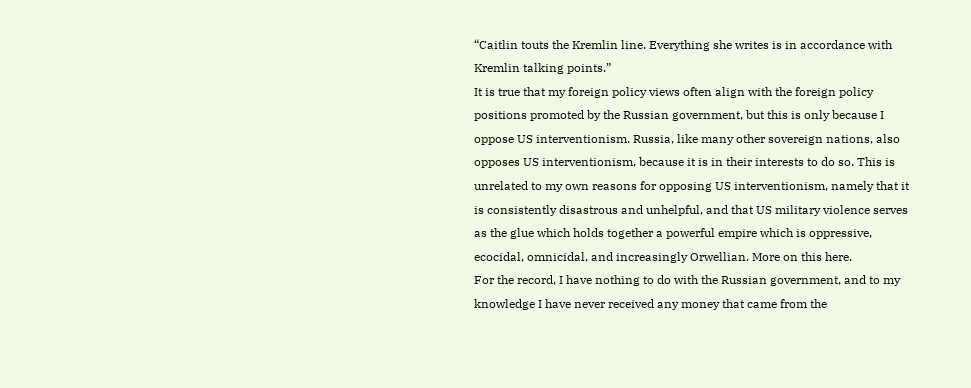“Caitlin touts the Kremlin line. Everything she writes is in accordance with Kremlin talking points.”
It is true that my foreign policy views often align with the foreign policy positions promoted by the Russian government, but this is only because I oppose US interventionism. Russia, like many other sovereign nations, also opposes US interventionism, because it is in their interests to do so. This is unrelated to my own reasons for opposing US interventionism, namely that it is consistently disastrous and unhelpful, and that US military violence serves as the glue which holds together a powerful empire which is oppressive, ecocidal, omnicidal, and increasingly Orwellian. More on this here.
For the record, I have nothing to do with the Russian government, and to my knowledge I have never received any money that came from the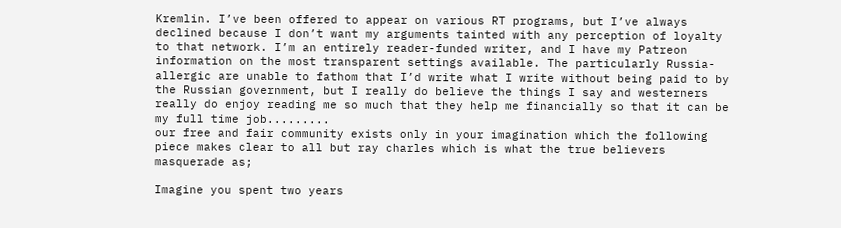Kremlin. I’ve been offered to appear on various RT programs, but I’ve always declined because I don’t want my arguments tainted with any perception of loyalty to that network. I’m an entirely reader-funded writer, and I have my Patreon information on the most transparent settings available. The particularly Russia-allergic are unable to fathom that I’d write what I write without being paid to by the Russian government, but I really do believe the things I say and westerners really do enjoy reading me so much that they help me financially so that it can be my full time job.........
our free and fair community exists only in your imagination which the following piece makes clear to all but ray charles which is what the true believers masquerade as;

Imagine you spent two years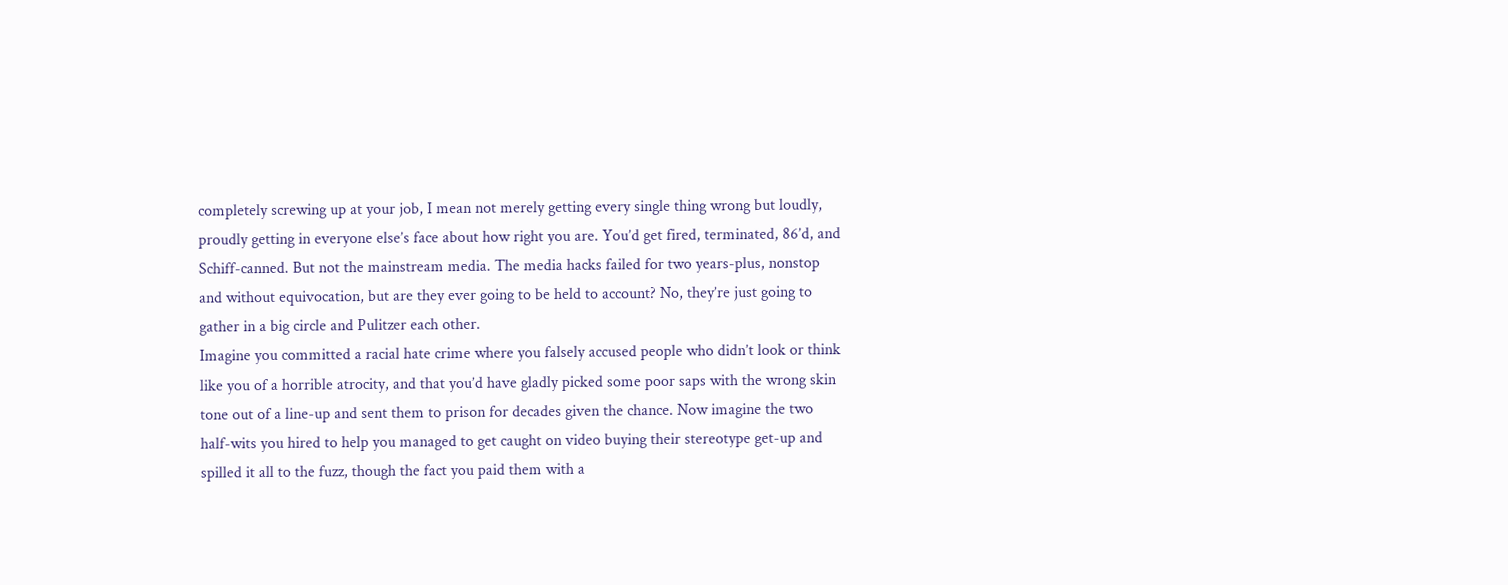completely screwing up at your job, I mean not merely getting every single thing wrong but loudly, proudly getting in everyone else’s face about how right you are. You’d get fired, terminated, 86’d, and Schiff-canned. But not the mainstream media. The media hacks failed for two years-plus, nonstop and without equivocation, but are they ever going to be held to account? No, they’re just going to gather in a big circle and Pulitzer each other.
Imagine you committed a racial hate crime where you falsely accused people who didn’t look or think like you of a horrible atrocity, and that you’d have gladly picked some poor saps with the wrong skin tone out of a line-up and sent them to prison for decades given the chance. Now imagine the two half-wits you hired to help you managed to get caught on video buying their stereotype get-up and spilled it all to the fuzz, though the fact you paid them with a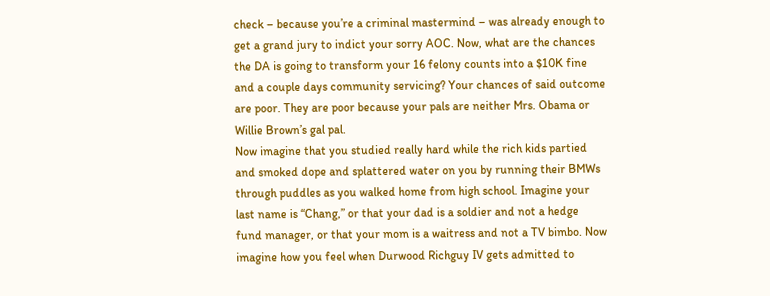check – because you’re a criminal mastermind – was already enough to get a grand jury to indict your sorry AOC. Now, what are the chances the DA is going to transform your 16 felony counts into a $10K fine and a couple days community servicing? Your chances of said outcome are poor. They are poor because your pals are neither Mrs. Obama or Willie Brown’s gal pal.
Now imagine that you studied really hard while the rich kids partied and smoked dope and splattered water on you by running their BMWs through puddles as you walked home from high school. Imagine your last name is “Chang,” or that your dad is a soldier and not a hedge fund manager, or that your mom is a waitress and not a TV bimbo. Now imagine how you feel when Durwood Richguy IV gets admitted to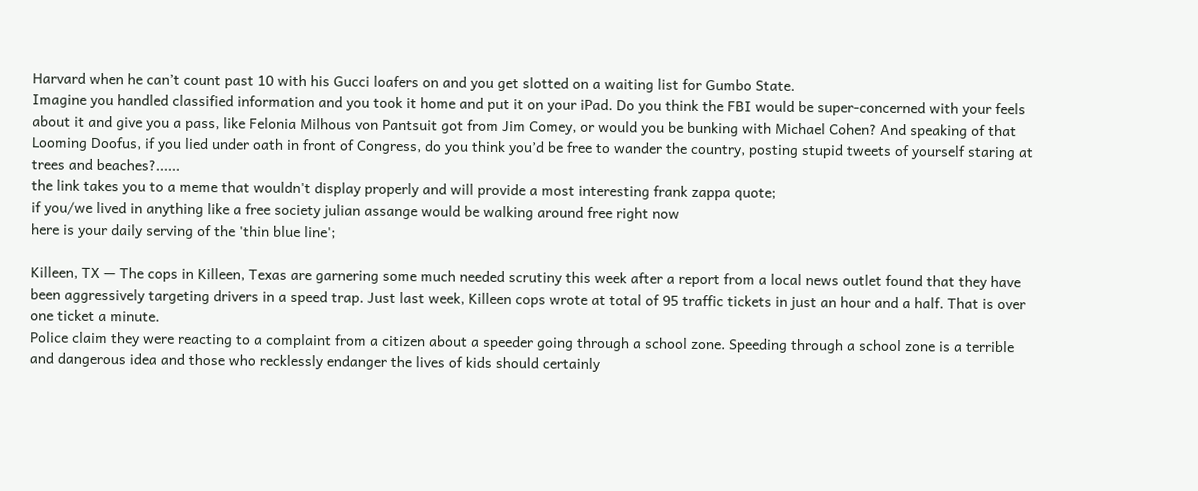Harvard when he can’t count past 10 with his Gucci loafers on and you get slotted on a waiting list for Gumbo State.
Imagine you handled classified information and you took it home and put it on your iPad. Do you think the FBI would be super-concerned with your feels about it and give you a pass, like Felonia Milhous von Pantsuit got from Jim Comey, or would you be bunking with Michael Cohen? And speaking of that Looming Doofus, if you lied under oath in front of Congress, do you think you’d be free to wander the country, posting stupid tweets of yourself staring at trees and beaches?......
the link takes you to a meme that wouldn't display properly and will provide a most interesting frank zappa quote;
if you/we lived in anything like a free society julian assange would be walking around free right now
here is your daily serving of the 'thin blue line';

Killeen, TX — The cops in Killeen, Texas are garnering some much needed scrutiny this week after a report from a local news outlet found that they have been aggressively targeting drivers in a speed trap. Just last week, Killeen cops wrote at total of 95 traffic tickets in just an hour and a half. That is over one ticket a minute.
Police claim they were reacting to a complaint from a citizen about a speeder going through a school zone. Speeding through a school zone is a terrible and dangerous idea and those who recklessly endanger the lives of kids should certainly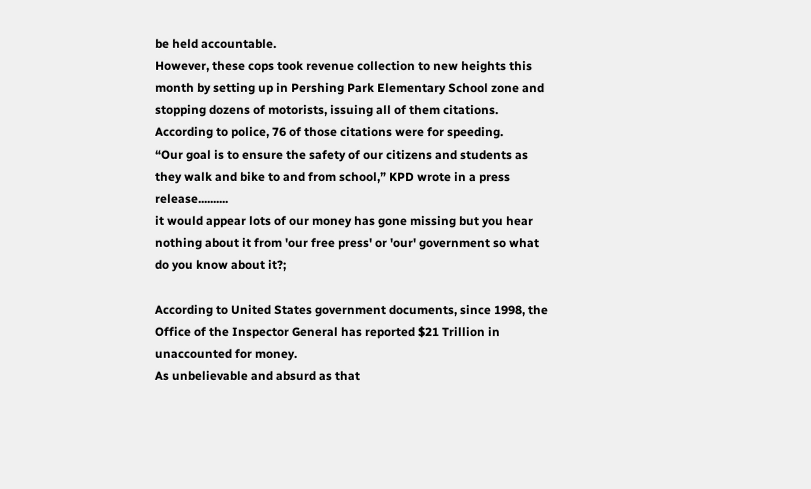be held accountable.
However, these cops took revenue collection to new heights this month by setting up in Pershing Park Elementary School zone and stopping dozens of motorists, issuing all of them citations. According to police, 76 of those citations were for speeding.
“Our goal is to ensure the safety of our citizens and students as they walk and bike to and from school,” KPD wrote in a press release..........
it would appear lots of our money has gone missing but you hear nothing about it from 'our free press' or 'our' government so what do you know about it?;

According to United States government documents, since 1998, the Office of the Inspector General has reported $21 Trillion in unaccounted for money.
As unbelievable and absurd as that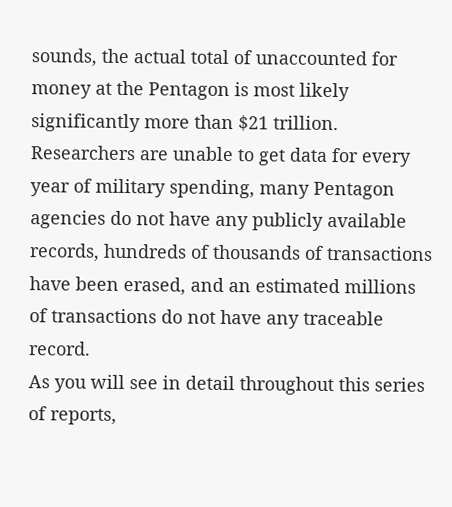sounds, the actual total of unaccounted for money at the Pentagon is most likely significantly more than $21 trillion.
Researchers are unable to get data for every year of military spending, many Pentagon agencies do not have any publicly available records, hundreds of thousands of transactions have been erased, and an estimated millions of transactions do not have any traceable record.
As you will see in detail throughout this series of reports,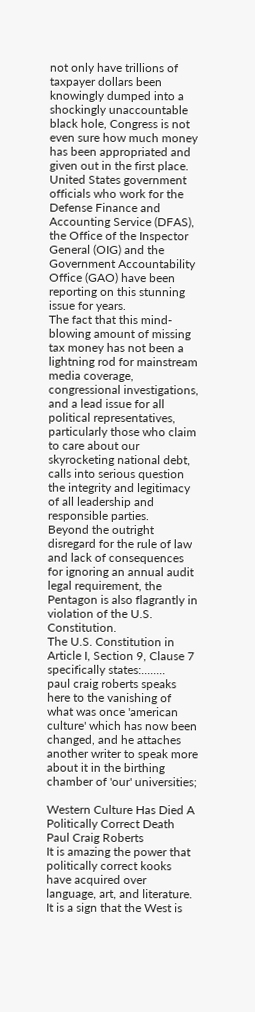not only have trillions of taxpayer dollars been knowingly dumped into a shockingly unaccountable black hole, Congress is not even sure how much money has been appropriated and given out in the first place.
United States government officials who work for the Defense Finance and Accounting Service (DFAS), the Office of the Inspector General (OIG) and the Government Accountability Office (GAO) have been reporting on this stunning issue for years.
The fact that this mind-blowing amount of missing tax money has not been a lightning rod for mainstream media coverage, congressional investigations, and a lead issue for all political representatives, particularly those who claim to care about our skyrocketing national debt, calls into serious question the integrity and legitimacy of all leadership and responsible parties.
Beyond the outright disregard for the rule of law and lack of consequences for ignoring an annual audit legal requirement, the Pentagon is also flagrantly in violation of the U.S. Constitution.
The U.S. Constitution in Article I, Section 9, Clause 7 specifically states:........
paul craig roberts speaks here to the vanishing of what was once 'american culture' which has now been changed, and he attaches another writer to speak more about it in the birthing chamber of 'our' universities;

Western Culture Has Died A Politically Correct Death
Paul Craig Roberts
It is amazing the power that politically correct kooks have acquired over language, art, and literature. It is a sign that the West is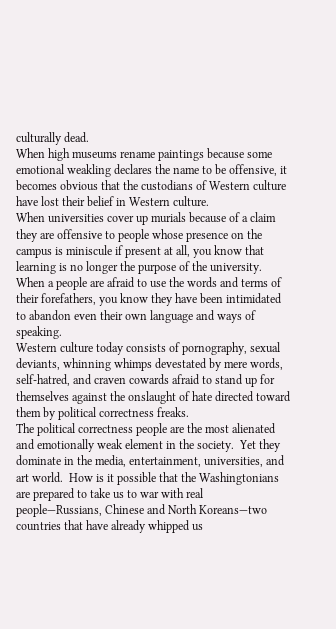culturally dead.
When high museums rename paintings because some emotional weakling declares the name to be offensive, it becomes obvious that the custodians of Western culture have lost their belief in Western culture.
When universities cover up murials because of a claim they are offensive to people whose presence on the campus is miniscule if present at all, you know that learning is no longer the purpose of the university.
When a people are afraid to use the words and terms of their forefathers, you know they have been intimidated to abandon even their own language and ways of speaking.
Western culture today consists of pornography, sexual deviants, whinning whimps devestated by mere words, self-hatred, and craven cowards afraid to stand up for themselves against the onslaught of hate directed toward them by political correctness freaks.
The political correctness people are the most alienated and emotionally weak element in the society.  Yet they dominate in the media, entertainment, universities, and art world.  How is it possible that the Washingtonians are prepared to take us to war with real people—Russians, Chinese and North Koreans—two countries that have already whipped us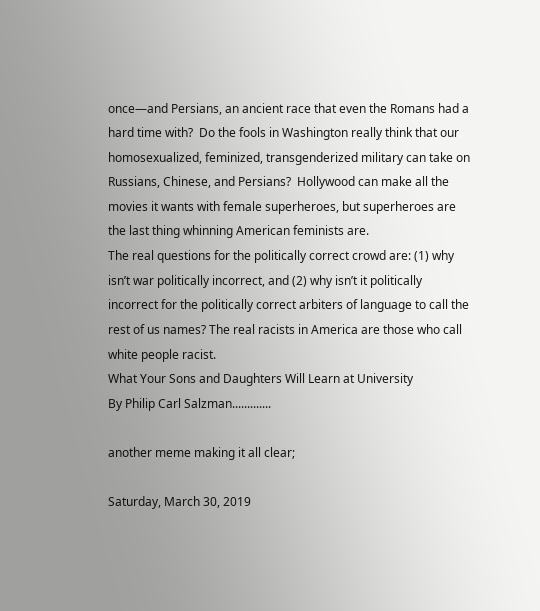once—and Persians, an ancient race that even the Romans had a hard time with?  Do the fools in Washington really think that our homosexualized, feminized, transgenderized military can take on Russians, Chinese, and Persians?  Hollywood can make all the movies it wants with female superheroes, but superheroes are the last thing whinning American feminists are.
The real questions for the politically correct crowd are: (1) why isn’t war politically incorrect, and (2) why isn’t it politically incorrect for the politically correct arbiters of language to call the rest of us names? The real racists in America are those who call white people racist.
What Your Sons and Daughters Will Learn at University
By Philip Carl Salzman.............

another meme making it all clear;

Saturday, March 30, 2019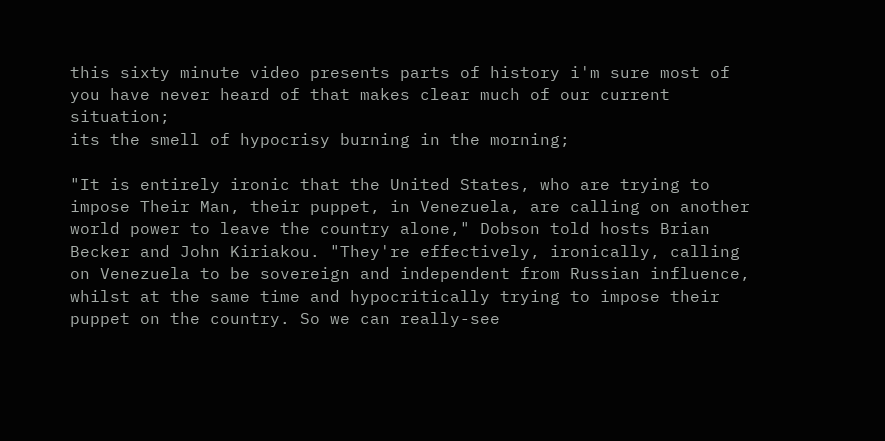this sixty minute video presents parts of history i'm sure most of you have never heard of that makes clear much of our current situation;
its the smell of hypocrisy burning in the morning;

"It is entirely ironic that the United States, who are trying to impose Their Man, their puppet, in Venezuela, are calling on another world power to leave the country alone," Dobson told hosts Brian Becker and John Kiriakou. "They're effectively, ironically, calling on Venezuela to be sovereign and independent from Russian influence, whilst at the same time and hypocritically trying to impose their puppet on the country. So we can really-see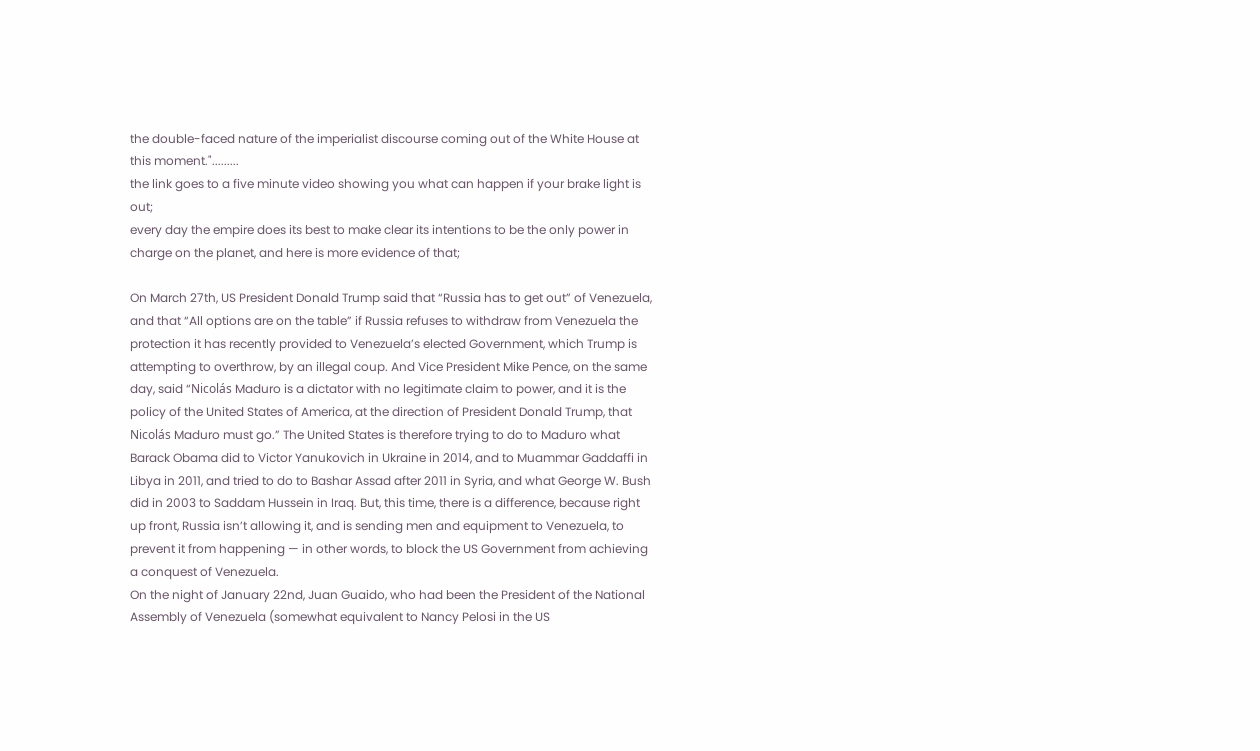the double-faced nature of the imperialist discourse coming out of the White House at this moment.".........
the link goes to a five minute video showing you what can happen if your brake light is out;
every day the empire does its best to make clear its intentions to be the only power in charge on the planet, and here is more evidence of that;

On March 27th, US President Donald Trump said that “Russia has to get out” of Venezuela, and that “All options are on the table” if Russia refuses to withdraw from Venezuela the protection it has recently provided to Venezuela’s elected Government, which Trump is attempting to overthrow, by an illegal coup. And Vice President Mike Pence, on the same day, said “Nicolás Maduro is a dictator with no legitimate claim to power, and it is the policy of the United States of America, at the direction of President Donald Trump, that Nicolás Maduro must go.” The United States is therefore trying to do to Maduro what Barack Obama did to Victor Yanukovich in Ukraine in 2014, and to Muammar Gaddaffi in Libya in 2011, and tried to do to Bashar Assad after 2011 in Syria, and what George W. Bush did in 2003 to Saddam Hussein in Iraq. But, this time, there is a difference, because right up front, Russia isn’t allowing it, and is sending men and equipment to Venezuela, to prevent it from happening — in other words, to block the US Government from achieving a conquest of Venezuela.
On the night of January 22nd, Juan Guaido, who had been the President of the National Assembly of Venezuela (somewhat equivalent to Nancy Pelosi in the US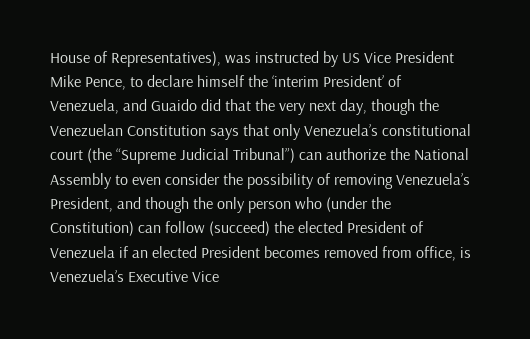House of Representatives), was instructed by US Vice President Mike Pence, to declare himself the ‘interim President’ of Venezuela, and Guaido did that the very next day, though the Venezuelan Constitution says that only Venezuela’s constitutional court (the “Supreme Judicial Tribunal”) can authorize the National Assembly to even consider the possibility of removing Venezuela’s President, and though the only person who (under the Constitution) can follow (succeed) the elected President of Venezuela if an elected President becomes removed from office, is Venezuela’s Executive Vice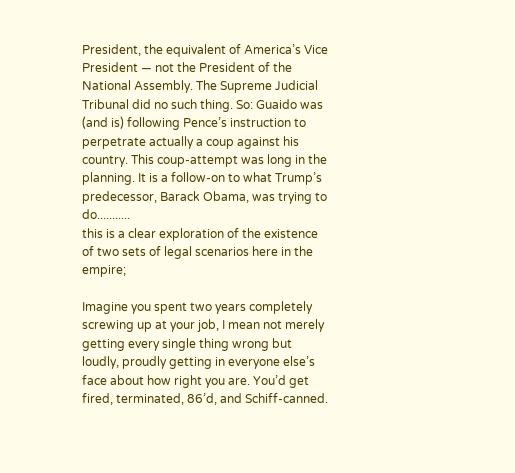President, the equivalent of America’s Vice President — not the President of the National Assembly. The Supreme Judicial Tribunal did no such thing. So: Guaido was (and is) following Pence’s instruction to perpetrate actually a coup against his country. This coup-attempt was long in the planning. It is a follow-on to what Trump’s predecessor, Barack Obama, was trying to do...........
this is a clear exploration of the existence of two sets of legal scenarios here in the empire;

Imagine you spent two years completely screwing up at your job, I mean not merely getting every single thing wrong but loudly, proudly getting in everyone else’s face about how right you are. You’d get fired, terminated, 86’d, and Schiff-canned.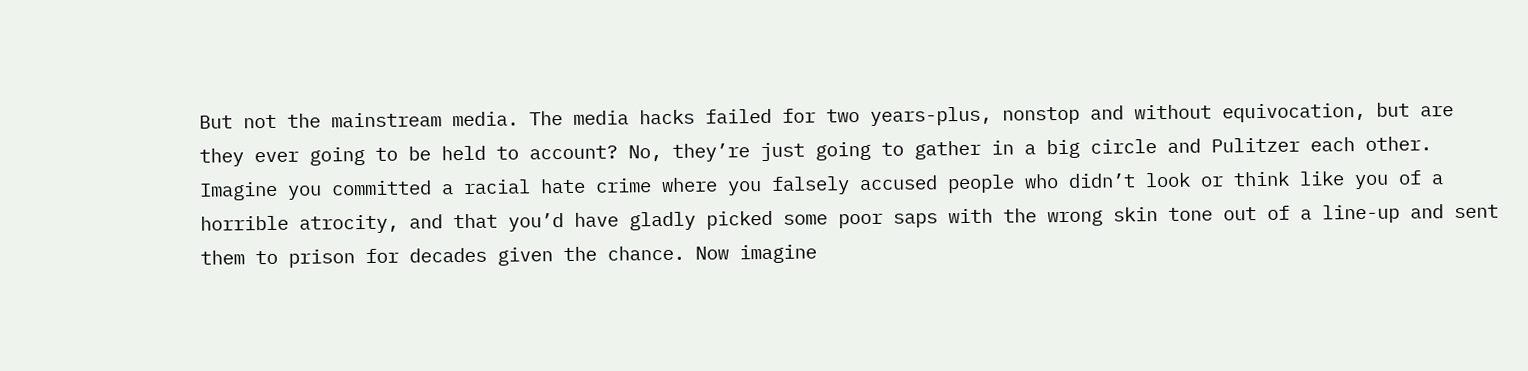But not the mainstream media. The media hacks failed for two years-plus, nonstop and without equivocation, but are they ever going to be held to account? No, they’re just going to gather in a big circle and Pulitzer each other.
Imagine you committed a racial hate crime where you falsely accused people who didn’t look or think like you of a horrible atrocity, and that you’d have gladly picked some poor saps with the wrong skin tone out of a line-up and sent them to prison for decades given the chance. Now imagine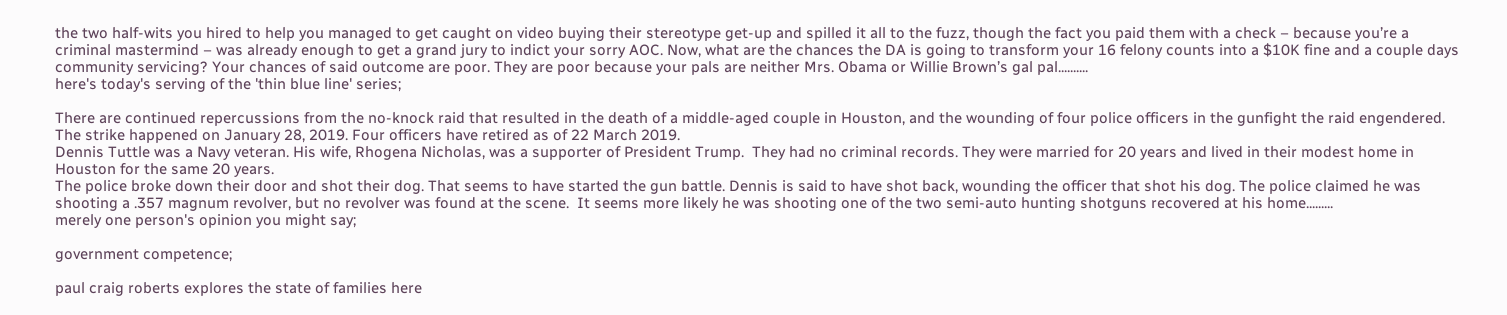the two half-wits you hired to help you managed to get caught on video buying their stereotype get-up and spilled it all to the fuzz, though the fact you paid them with a check – because you’re a criminal mastermind – was already enough to get a grand jury to indict your sorry AOC. Now, what are the chances the DA is going to transform your 16 felony counts into a $10K fine and a couple days community servicing? Your chances of said outcome are poor. They are poor because your pals are neither Mrs. Obama or Willie Brown’s gal pal..........
here's today's serving of the 'thin blue line' series;

There are continued repercussions from the no-knock raid that resulted in the death of a middle-aged couple in Houston, and the wounding of four police officers in the gunfight the raid engendered.  The strike happened on January 28, 2019. Four officers have retired as of 22 March 2019.
Dennis Tuttle was a Navy veteran. His wife, Rhogena Nicholas, was a supporter of President Trump.  They had no criminal records. They were married for 20 years and lived in their modest home in Houston for the same 20 years.
The police broke down their door and shot their dog. That seems to have started the gun battle. Dennis is said to have shot back, wounding the officer that shot his dog. The police claimed he was shooting a .357 magnum revolver, but no revolver was found at the scene.  It seems more likely he was shooting one of the two semi-auto hunting shotguns recovered at his home.........
merely one person's opinion you might say;

government competence;

paul craig roberts explores the state of families here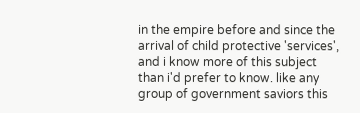in the empire before and since the arrival of child protective 'services', and i know more of this subject than i'd prefer to know. like any group of government saviors this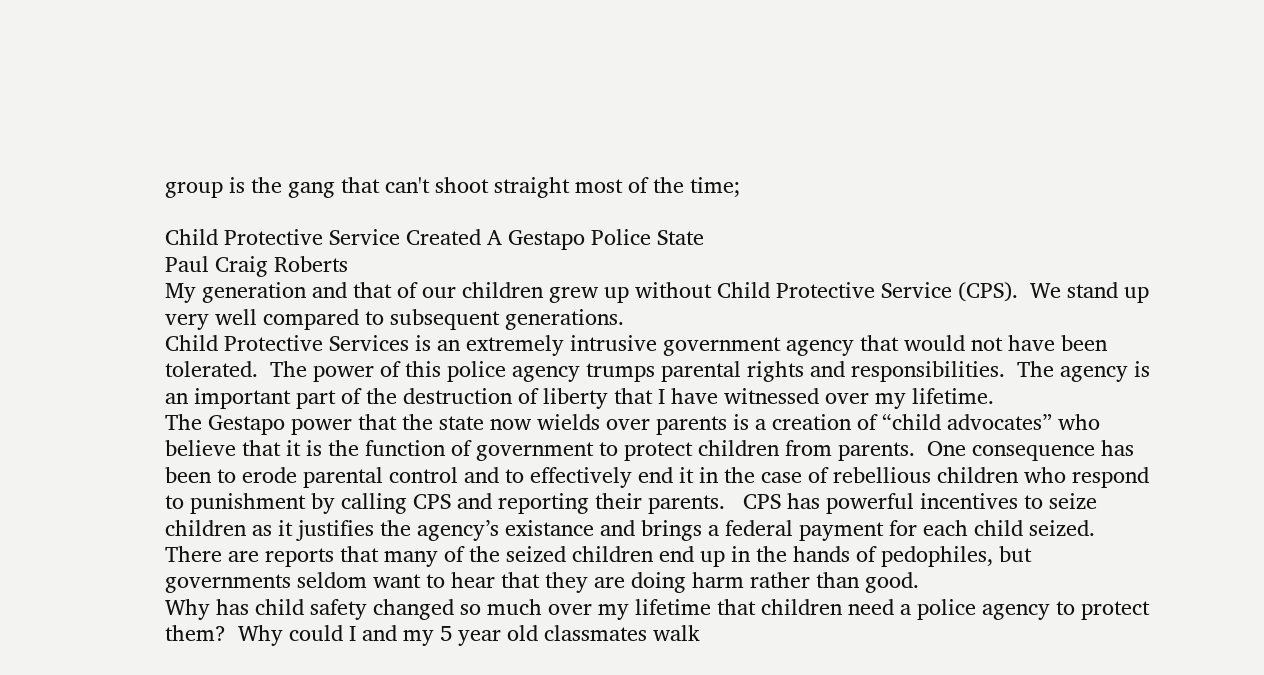group is the gang that can't shoot straight most of the time;

Child Protective Service Created A Gestapo Police State
Paul Craig Roberts
My generation and that of our children grew up without Child Protective Service (CPS).  We stand up very well compared to subsequent generations.
Child Protective Services is an extremely intrusive government agency that would not have been tolerated.  The power of this police agency trumps parental rights and responsibilities.  The agency is an important part of the destruction of liberty that I have witnessed over my lifetime.
The Gestapo power that the state now wields over parents is a creation of “child advocates” who believe that it is the function of government to protect children from parents.  One consequence has been to erode parental control and to effectively end it in the case of rebellious children who respond to punishment by calling CPS and reporting their parents.   CPS has powerful incentives to seize children as it justifies the agency’s existance and brings a federal payment for each child seized.
There are reports that many of the seized children end up in the hands of pedophiles, but governments seldom want to hear that they are doing harm rather than good.
Why has child safety changed so much over my lifetime that children need a police agency to protect them?  Why could I and my 5 year old classmates walk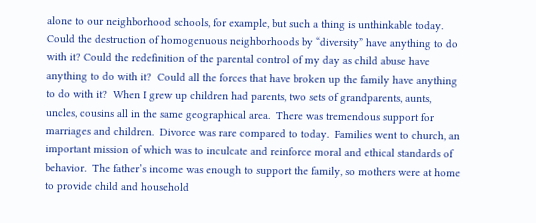alone to our neighborhood schools, for example, but such a thing is unthinkable today.  Could the destruction of homogenuous neighborhoods by “diversity” have anything to do with it? Could the redefinition of the parental control of my day as child abuse have anything to do with it?  Could all the forces that have broken up the family have anything to do with it?  When I grew up children had parents, two sets of grandparents, aunts, uncles, cousins all in the same geographical area.  There was tremendous support for marriages and children.  Divorce was rare compared to today.  Families went to church, an important mission of which was to inculcate and reinforce moral and ethical standards of behavior.  The father’s income was enough to support the family, so mothers were at home to provide child and household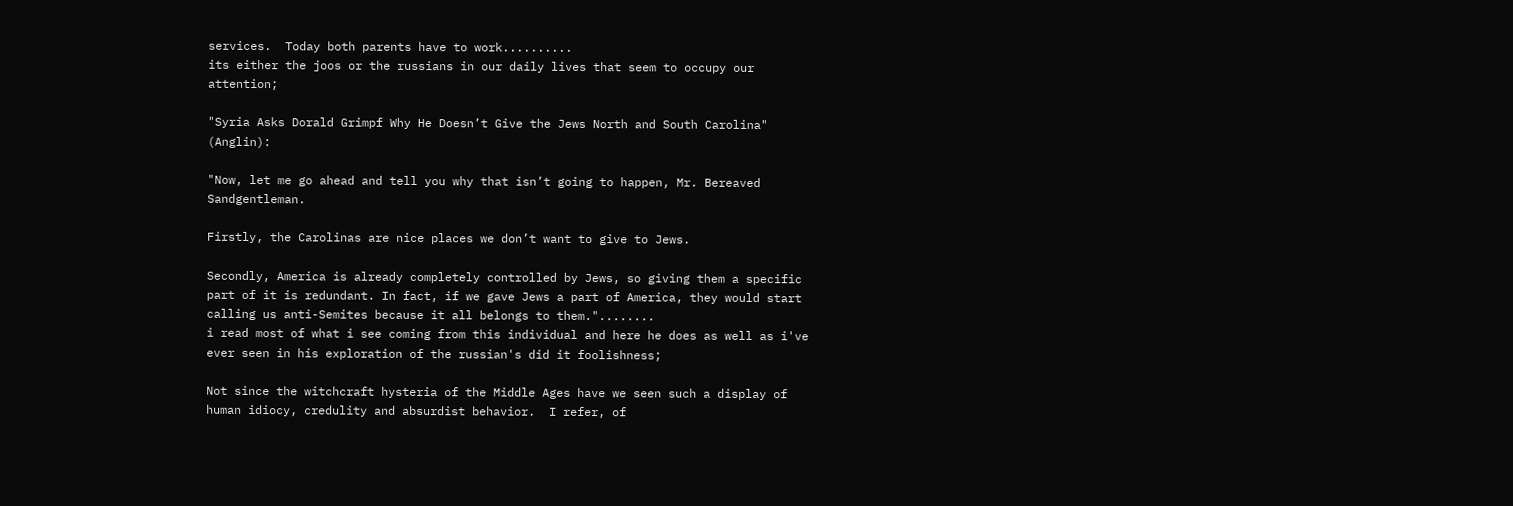services.  Today both parents have to work..........
its either the joos or the russians in our daily lives that seem to occupy our attention;

"Syria Asks Dorald Grimpf Why He Doesn’t Give the Jews North and South Carolina" (Anglin):

"Now, let me go ahead and tell you why that isn’t going to happen, Mr. Bereaved Sandgentleman.

Firstly, the Carolinas are nice places we don’t want to give to Jews.

Secondly, America is already completely controlled by Jews, so giving them a specific part of it is redundant. In fact, if we gave Jews a part of America, they would start calling us anti-Semites because it all belongs to them."........
i read most of what i see coming from this individual and here he does as well as i've ever seen in his exploration of the russian's did it foolishness;

Not since the witchcraft hysteria of the Middle Ages have we seen such a display of human idiocy, credulity and absurdist behavior.  I refer, of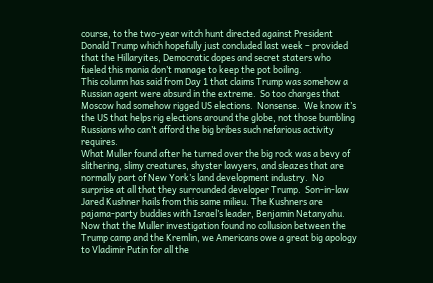course, to the two-year witch hunt directed against President Donald Trump which hopefully just concluded last week – provided that the Hillaryites, Democratic dopes and secret staters who fueled this mania don’t manage to keep the pot boiling.
This column has said from Day 1 that claims Trump was somehow a Russian agent were absurd in the extreme.  So too charges that Moscow had somehow rigged US elections.  Nonsense.  We know it’s the US that helps rig elections around the globe, not those bumbling Russians who can’t afford the big bribes such nefarious activity requires.
What Muller found after he turned over the big rock was a bevy of slithering, slimy creatures, shyster lawyers, and sleazes that are normally part of New York’s land development industry.  No surprise at all that they surrounded developer Trump.  Son-in-law Jared Kushner hails from this same milieu. The Kushners are pajama-party buddies with Israel’s leader, Benjamin Netanyahu.
Now that the Muller investigation found no collusion between the Trump camp and the Kremlin, we Americans owe a great big apology to Vladimir Putin for all the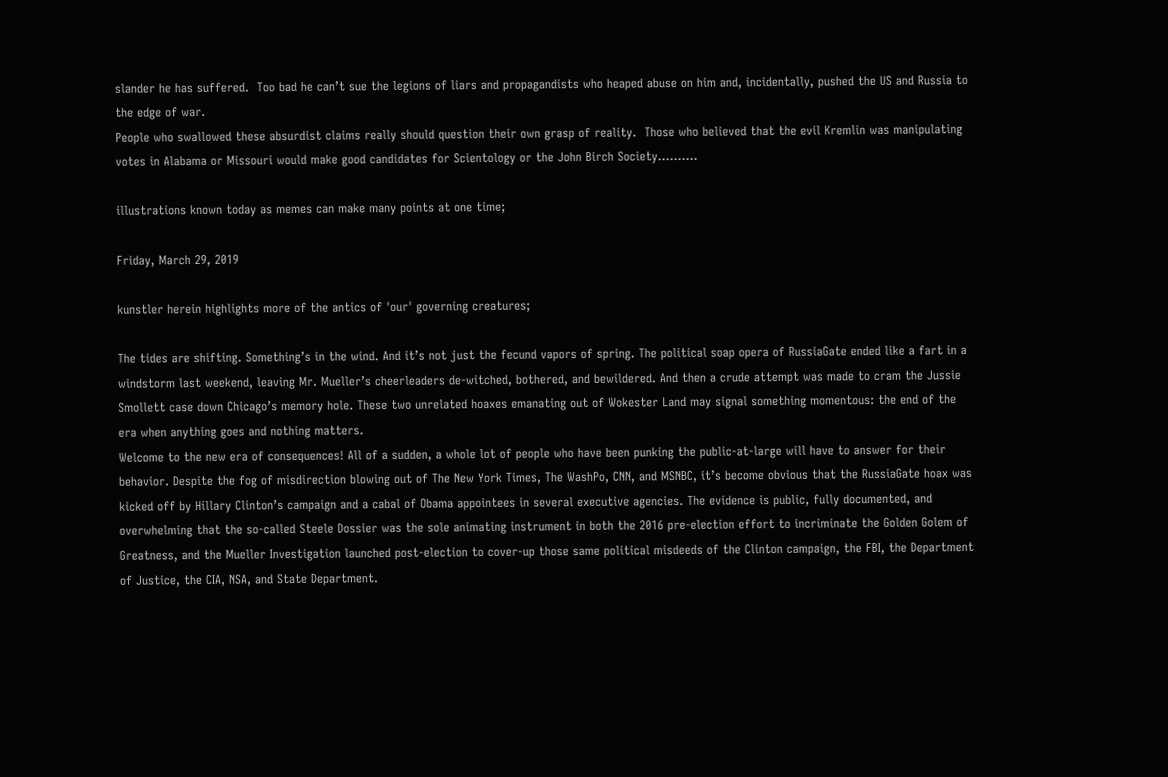slander he has suffered.  Too bad he can’t sue the legions of liars and propagandists who heaped abuse on him and, incidentally, pushed the US and Russia to the edge of war.
People who swallowed these absurdist claims really should question their own grasp of reality.  Those who believed that the evil Kremlin was manipulating votes in Alabama or Missouri would make good candidates for Scientology or the John Birch Society..........

illustrations known today as memes can make many points at one time;

Friday, March 29, 2019

kunstler herein highlights more of the antics of 'our' governing creatures;

The tides are shifting. Something’s in the wind. And it’s not just the fecund vapors of spring. The political soap opera of RussiaGate ended like a fart in a windstorm last weekend, leaving Mr. Mueller’s cheerleaders de-witched, bothered, and bewildered. And then a crude attempt was made to cram the Jussie Smollett case down Chicago’s memory hole. These two unrelated hoaxes emanating out of Wokester Land may signal something momentous: the end of the era when anything goes and nothing matters.
Welcome to the new era of consequences! All of a sudden, a whole lot of people who have been punking the public-at-large will have to answer for their behavior. Despite the fog of misdirection blowing out of The New York Times, The WashPo, CNN, and MSNBC, it’s become obvious that the RussiaGate hoax was kicked off by Hillary Clinton’s campaign and a cabal of Obama appointees in several executive agencies. The evidence is public, fully documented, and overwhelming that the so-called Steele Dossier was the sole animating instrument in both the 2016 pre-election effort to incriminate the Golden Golem of Greatness, and the Mueller Investigation launched post-election to cover-up those same political misdeeds of the Clinton campaign, the FBI, the Department of Justice, the CIA, NSA, and State Department.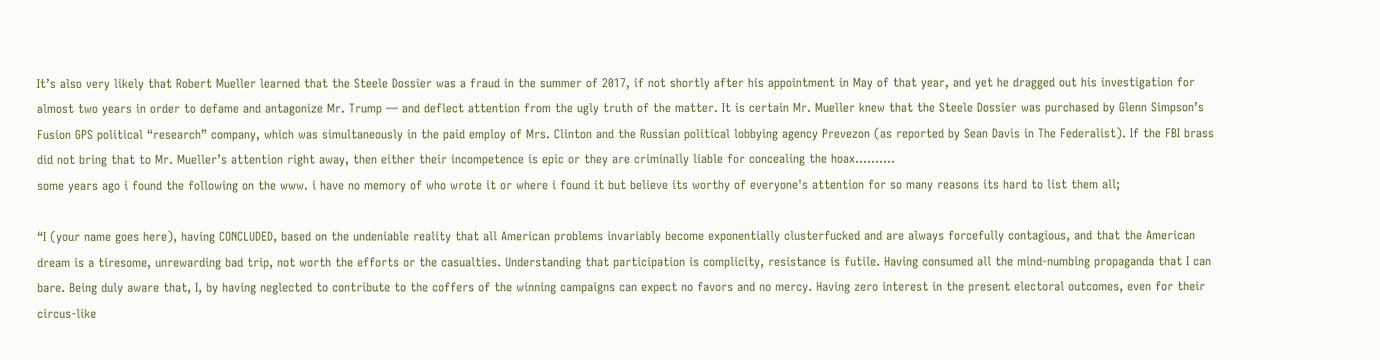It’s also very likely that Robert Mueller learned that the Steele Dossier was a fraud in the summer of 2017, if not shortly after his appointment in May of that year, and yet he dragged out his investigation for almost two years in order to defame and antagonize Mr. Trump — and deflect attention from the ugly truth of the matter. It is certain Mr. Mueller knew that the Steele Dossier was purchased by Glenn Simpson’s Fusion GPS political “research” company, which was simultaneously in the paid employ of Mrs. Clinton and the Russian political lobbying agency Prevezon (as reported by Sean Davis in The Federalist). If the FBI brass did not bring that to Mr. Mueller’s attention right away, then either their incompetence is epic or they are criminally liable for concealing the hoax..........
some years ago i found the following on the www. i have no memory of who wrote it or where i found it but believe its worthy of everyone's attention for so many reasons its hard to list them all;

“I (your name goes here), having CONCLUDED, based on the undeniable reality that all American problems invariably become exponentially clusterfucked and are always forcefully contagious, and that the American dream is a tiresome, unrewarding bad trip, not worth the efforts or the casualties. Understanding that participation is complicity, resistance is futile. Having consumed all the mind-numbing propaganda that I can bare. Being duly aware that, I, by having neglected to contribute to the coffers of the winning campaigns can expect no favors and no mercy. Having zero interest in the present electoral outcomes, even for their circus-like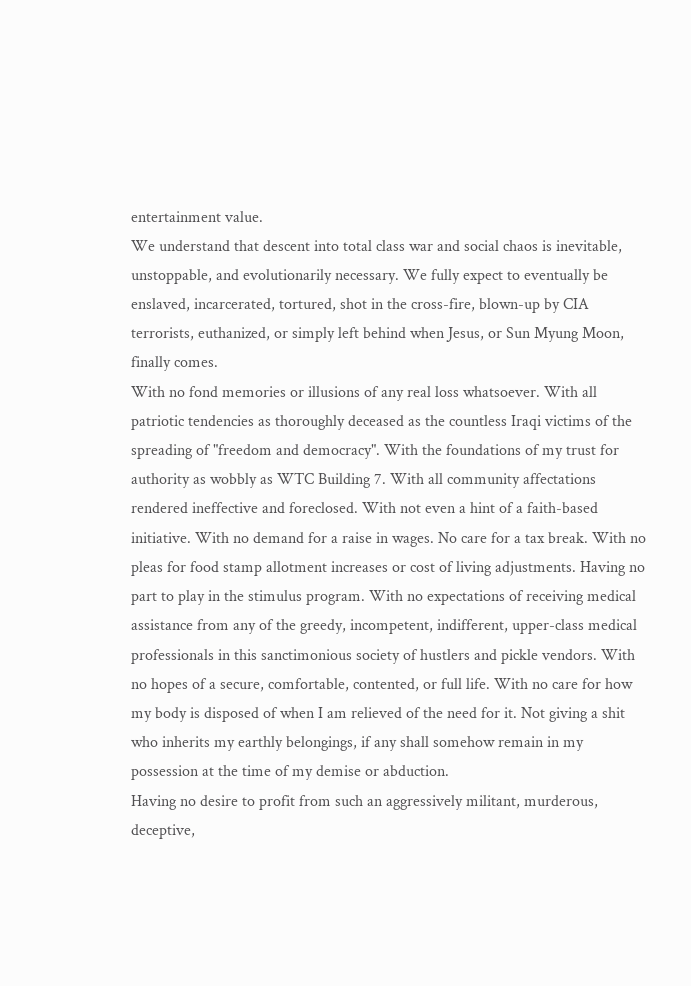entertainment value.
We understand that descent into total class war and social chaos is inevitable, unstoppable, and evolutionarily necessary. We fully expect to eventually be enslaved, incarcerated, tortured, shot in the cross-fire, blown-up by CIA terrorists, euthanized, or simply left behind when Jesus, or Sun Myung Moon, finally comes.
With no fond memories or illusions of any real loss whatsoever. With all patriotic tendencies as thoroughly deceased as the countless Iraqi victims of the spreading of "freedom and democracy". With the foundations of my trust for authority as wobbly as WTC Building 7. With all community affectations rendered ineffective and foreclosed. With not even a hint of a faith-based initiative. With no demand for a raise in wages. No care for a tax break. With no pleas for food stamp allotment increases or cost of living adjustments. Having no part to play in the stimulus program. With no expectations of receiving medical assistance from any of the greedy, incompetent, indifferent, upper-class medical professionals in this sanctimonious society of hustlers and pickle vendors. With no hopes of a secure, comfortable, contented, or full life. With no care for how my body is disposed of when I am relieved of the need for it. Not giving a shit who inherits my earthly belongings, if any shall somehow remain in my possession at the time of my demise or abduction.
Having no desire to profit from such an aggressively militant, murderous, deceptive,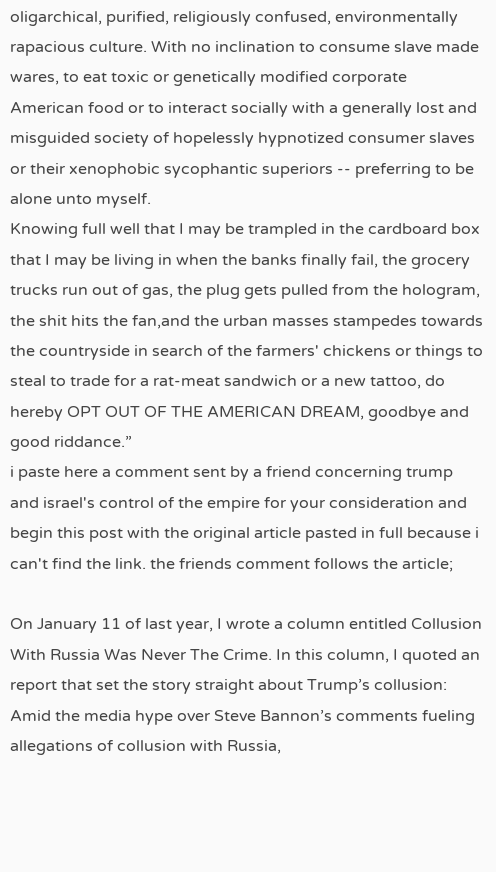oligarchical, purified, religiously confused, environmentally rapacious culture. With no inclination to consume slave made wares, to eat toxic or genetically modified corporate American food or to interact socially with a generally lost and misguided society of hopelessly hypnotized consumer slaves or their xenophobic sycophantic superiors -- preferring to be alone unto myself.
Knowing full well that I may be trampled in the cardboard box that I may be living in when the banks finally fail, the grocery trucks run out of gas, the plug gets pulled from the hologram, the shit hits the fan,and the urban masses stampedes towards the countryside in search of the farmers' chickens or things to steal to trade for a rat-meat sandwich or a new tattoo, do hereby OPT OUT OF THE AMERICAN DREAM, goodbye and good riddance.”
i paste here a comment sent by a friend concerning trump and israel's control of the empire for your consideration and begin this post with the original article pasted in full because i can't find the link. the friends comment follows the article;

On January 11 of last year, I wrote a column entitled Collusion With Russia Was Never The Crime. In this column, I quoted an report that set the story straight about Trump’s collusion:
Amid the media hype over Steve Bannon’s comments fueling allegations of collusion with Russia,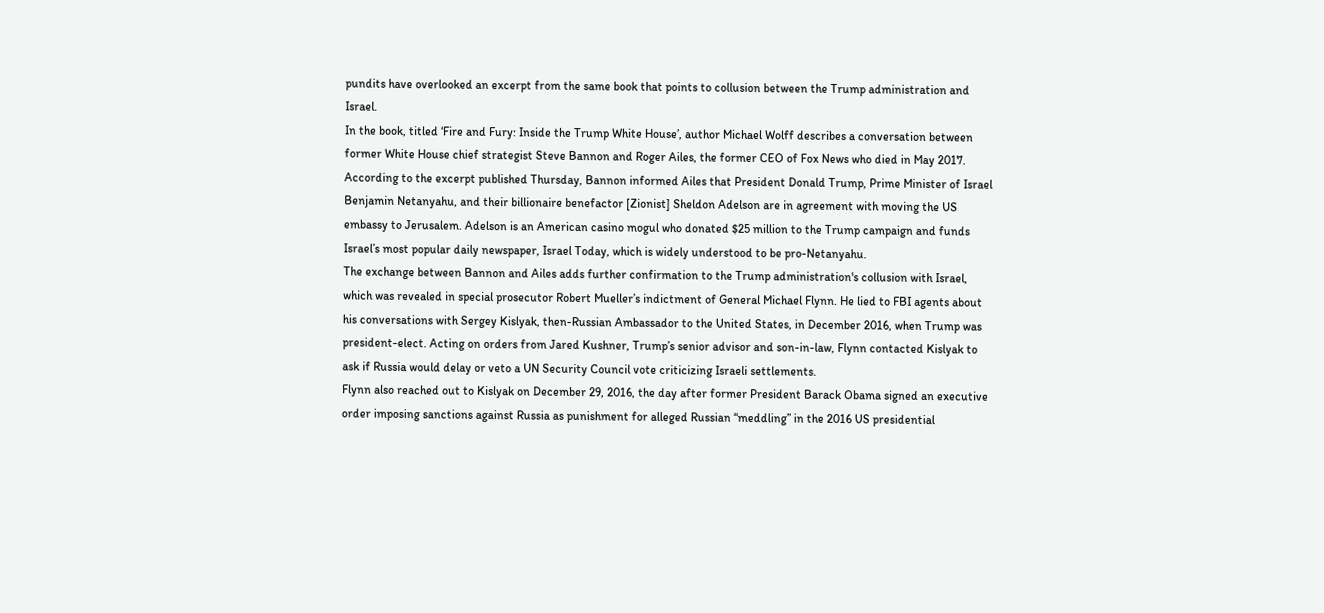pundits have overlooked an excerpt from the same book that points to collusion between the Trump administration and Israel.
In the book, titled ‘Fire and Fury: Inside the Trump White House’, author Michael Wolff describes a conversation between former White House chief strategist Steve Bannon and Roger Ailes, the former CEO of Fox News who died in May 2017.
According to the excerpt published Thursday, Bannon informed Ailes that President Donald Trump, Prime Minister of Israel Benjamin Netanyahu, and their billionaire benefactor [Zionist] Sheldon Adelson are in agreement with moving the US embassy to Jerusalem. Adelson is an American casino mogul who donated $25 million to the Trump campaign and funds Israel’s most popular daily newspaper, Israel Today, which is widely understood to be pro-Netanyahu.
The exchange between Bannon and Ailes adds further confirmation to the Trump administration's collusion with Israel, which was revealed in special prosecutor Robert Mueller’s indictment of General Michael Flynn. He lied to FBI agents about his conversations with Sergey Kislyak, then-Russian Ambassador to the United States, in December 2016, when Trump was president-elect. Acting on orders from Jared Kushner, Trump’s senior advisor and son-in-law, Flynn contacted Kislyak to ask if Russia would delay or veto a UN Security Council vote criticizing Israeli settlements.
Flynn also reached out to Kislyak on December 29, 2016, the day after former President Barack Obama signed an executive order imposing sanctions against Russia as punishment for alleged Russian “meddling” in the 2016 US presidential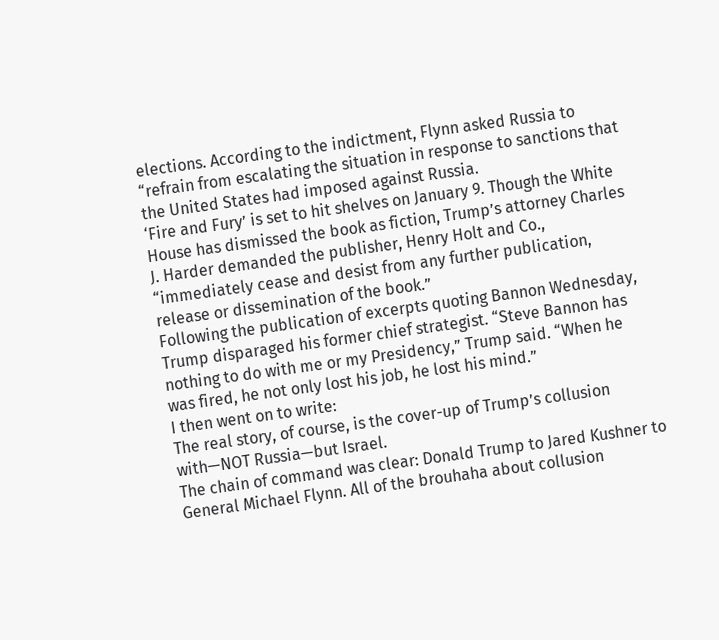elections. According to the indictment, Flynn asked Russia to “refrain from escalating the situation in response to sanctions that the United States had imposed against Russia.
‘Fire and Fury’ is set to hit shelves on January 9. Though the White House has dismissed the book as fiction, Trump’s attorney Charles J. Harder demanded the publisher, Henry Holt and Co., “immediately cease and desist from any further publication, release or dissemination of the book.”
Following the publication of excerpts quoting Bannon Wednesday, Trump disparaged his former chief strategist. “Steve Bannon has nothing to do with me or my Presidency,” Trump said. “When he was fired, he not only lost his job, he lost his mind.”
I then went on to write:
The real story, of course, is the cover-up of Trump’s collusion with—NOT Russia—but Israel.
The chain of command was clear: Donald Trump to Jared Kushner to General Michael Flynn. All of the brouhaha about collusion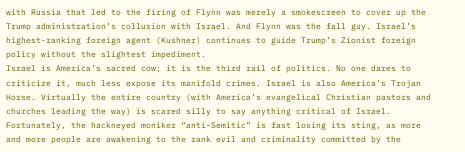with Russia that led to the firing of Flynn was merely a smokescreen to cover up the Trump administration’s collusion with Israel. And Flynn was the fall guy. Israel’s highest-ranking foreign agent (Kushner) continues to guide Trump’s Zionist foreign policy without the slightest impediment.
Israel is America’s sacred cow; it is the third rail of politics. No one dares to criticize it, much less expose its manifold crimes. Israel is also America’s Trojan Horse. Virtually the entire country (with America’s evangelical Christian pastors and churches leading the way) is scared silly to say anything critical of Israel. Fortunately, the hackneyed moniker “anti-Semitic” is fast losing its sting, as more and more people are awakening to the rank evil and criminality committed by the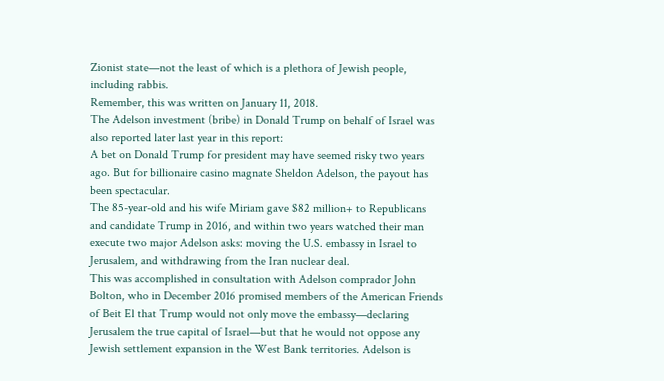Zionist state—not the least of which is a plethora of Jewish people, including rabbis.
Remember, this was written on January 11, 2018.
The Adelson investment (bribe) in Donald Trump on behalf of Israel was also reported later last year in this report:
A bet on Donald Trump for president may have seemed risky two years ago. But for billionaire casino magnate Sheldon Adelson, the payout has been spectacular.
The 85-year-old and his wife Miriam gave $82 million+ to Republicans and candidate Trump in 2016, and within two years watched their man execute two major Adelson asks: moving the U.S. embassy in Israel to Jerusalem, and withdrawing from the Iran nuclear deal.
This was accomplished in consultation with Adelson comprador John Bolton, who in December 2016 promised members of the American Friends of Beit El that Trump would not only move the embassy—declaring Jerusalem the true capital of Israel—but that he would not oppose any Jewish settlement expansion in the West Bank territories. Adelson is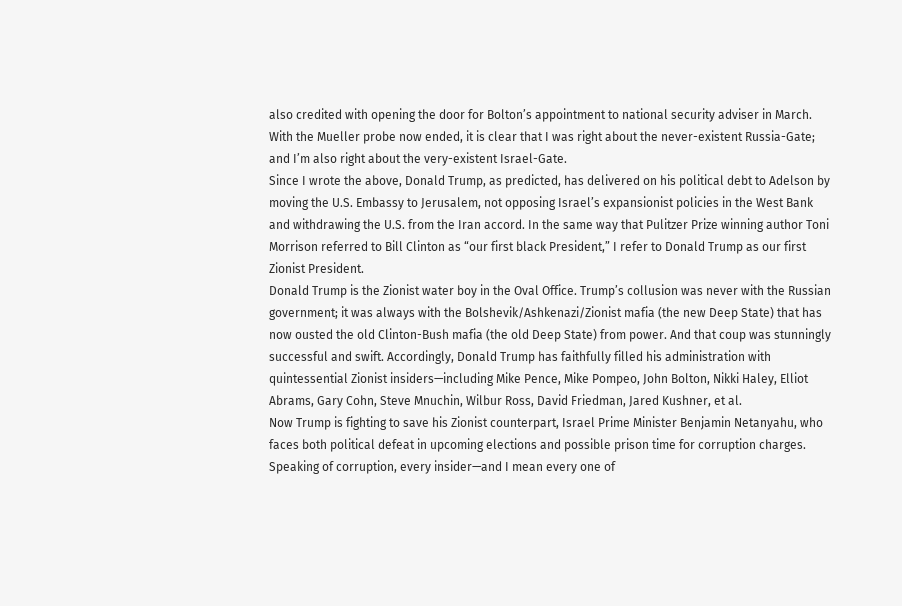also credited with opening the door for Bolton’s appointment to national security adviser in March.
With the Mueller probe now ended, it is clear that I was right about the never-existent Russia-Gate; and I’m also right about the very-existent Israel-Gate.
Since I wrote the above, Donald Trump, as predicted, has delivered on his political debt to Adelson by moving the U.S. Embassy to Jerusalem, not opposing Israel’s expansionist policies in the West Bank and withdrawing the U.S. from the Iran accord. In the same way that Pulitzer Prize winning author Toni Morrison referred to Bill Clinton as “our first black President,” I refer to Donald Trump as our first Zionist President.
Donald Trump is the Zionist water boy in the Oval Office. Trump’s collusion was never with the Russian government; it was always with the Bolshevik/Ashkenazi/Zionist mafia (the new Deep State) that has now ousted the old Clinton-Bush mafia (the old Deep State) from power. And that coup was stunningly successful and swift. Accordingly, Donald Trump has faithfully filled his administration with quintessential Zionist insiders—including Mike Pence, Mike Pompeo, John Bolton, Nikki Haley, Elliot Abrams, Gary Cohn, Steve Mnuchin, Wilbur Ross, David Friedman, Jared Kushner, et al.
Now Trump is fighting to save his Zionist counterpart, Israel Prime Minister Benjamin Netanyahu, who faces both political defeat in upcoming elections and possible prison time for corruption charges.
Speaking of corruption, every insider—and I mean every one of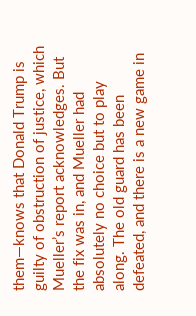them—knows that Donald Trump is guilty of obstruction of justice, which Mueller’s report acknowledges. But the fix was in, and Mueller had absolutely no choice but to play along. The old guard has been defeated, and there is a new game in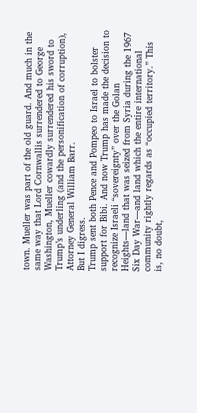town. Mueller was part of the old guard. And much in the same way that Lord Cornwallis surrendered to George Washington, Mueller cowardly surrendered his sword to Trump’s underling (and the personification of corruption), Attorney General William Barr.
But I digress.
Trump sent both Pence and Pompeo to Israel to bolster support for Bibi. And now Trump has made the decision to recognize Israeli “sovereignty” over the Golan Heights—land that was seized from Syria during the 1967 Six Day War—and land which the entire international community rightly regards as “occupied territory.” This is, no doubt,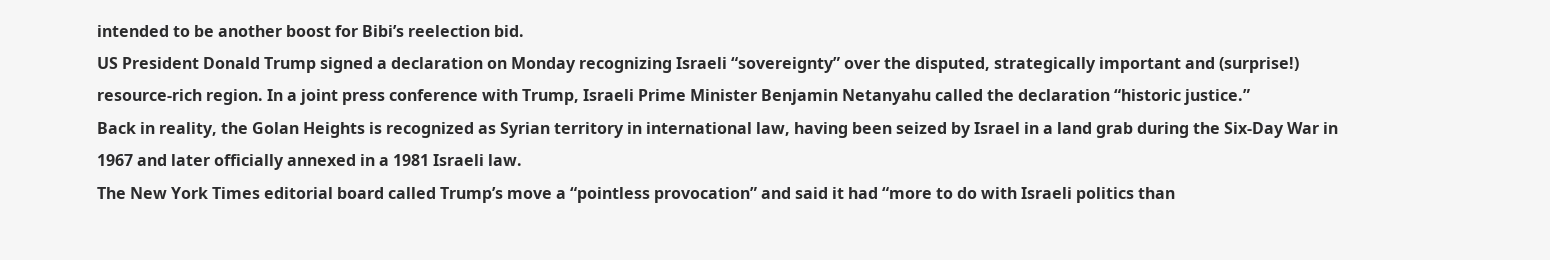intended to be another boost for Bibi’s reelection bid.
US President Donald Trump signed a declaration on Monday recognizing Israeli “sovereignty” over the disputed, strategically important and (surprise!) resource-rich region. In a joint press conference with Trump, Israeli Prime Minister Benjamin Netanyahu called the declaration “historic justice.”
Back in reality, the Golan Heights is recognized as Syrian territory in international law, having been seized by Israel in a land grab during the Six-Day War in 1967 and later officially annexed in a 1981 Israeli law.
The New York Times editorial board called Trump’s move a “pointless provocation” and said it had “more to do with Israeli politics than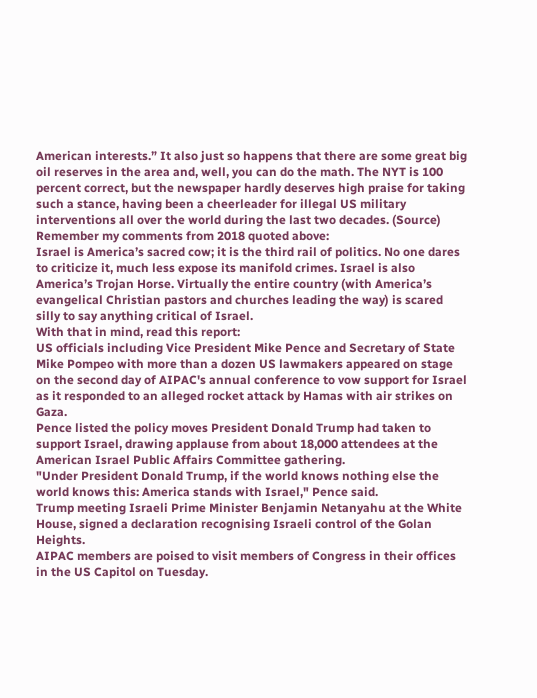American interests.” It also just so happens that there are some great big oil reserves in the area and, well, you can do the math. The NYT is 100 percent correct, but the newspaper hardly deserves high praise for taking such a stance, having been a cheerleader for illegal US military interventions all over the world during the last two decades. (Source)
Remember my comments from 2018 quoted above:
Israel is America’s sacred cow; it is the third rail of politics. No one dares to criticize it, much less expose its manifold crimes. Israel is also America’s Trojan Horse. Virtually the entire country (with America’s evangelical Christian pastors and churches leading the way) is scared silly to say anything critical of Israel.
With that in mind, read this report:
US officials including Vice President Mike Pence and Secretary of State Mike Pompeo with more than a dozen US lawmakers appeared on stage on the second day of AIPAC's annual conference to vow support for Israel as it responded to an alleged rocket attack by Hamas with air strikes on Gaza.
Pence listed the policy moves President Donald Trump had taken to support Israel, drawing applause from about 18,000 attendees at the American Israel Public Affairs Committee gathering.
"Under President Donald Trump, if the world knows nothing else the world knows this: America stands with Israel," Pence said.
Trump meeting Israeli Prime Minister Benjamin Netanyahu at the White House, signed a declaration recognising Israeli control of the Golan Heights.
AIPAC members are poised to visit members of Congress in their offices in the US Capitol on Tuesday.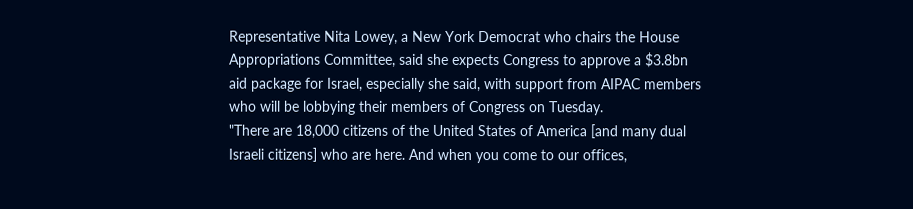Representative Nita Lowey, a New York Democrat who chairs the House Appropriations Committee, said she expects Congress to approve a $3.8bn aid package for Israel, especially she said, with support from AIPAC members who will be lobbying their members of Congress on Tuesday.
"There are 18,000 citizens of the United States of America [and many dual Israeli citizens] who are here. And when you come to our offices,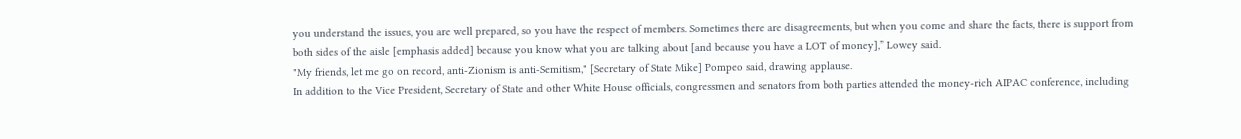you understand the issues, you are well prepared, so you have the respect of members. Sometimes there are disagreements, but when you come and share the facts, there is support from both sides of the aisle [emphasis added] because you know what you are talking about [and because you have a LOT of money],” Lowey said.
"My friends, let me go on record, anti-Zionism is anti-Semitism," [Secretary of State Mike] Pompeo said, drawing applause.
In addition to the Vice President, Secretary of State and other White House officials, congressmen and senators from both parties attended the money-rich AIPAC conference, including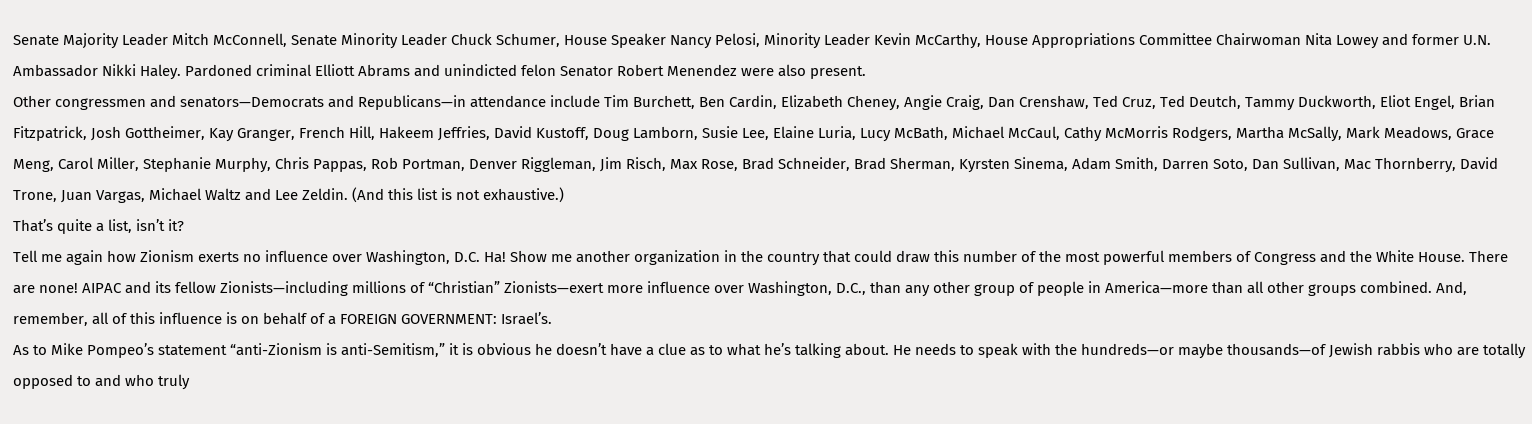Senate Majority Leader Mitch McConnell, Senate Minority Leader Chuck Schumer, House Speaker Nancy Pelosi, Minority Leader Kevin McCarthy, House Appropriations Committee Chairwoman Nita Lowey and former U.N. Ambassador Nikki Haley. Pardoned criminal Elliott Abrams and unindicted felon Senator Robert Menendez were also present.
Other congressmen and senators—Democrats and Republicans—in attendance include Tim Burchett, Ben Cardin, Elizabeth Cheney, Angie Craig, Dan Crenshaw, Ted Cruz, Ted Deutch, Tammy Duckworth, Eliot Engel, Brian Fitzpatrick, Josh Gottheimer, Kay Granger, French Hill, Hakeem Jeffries, David Kustoff, Doug Lamborn, Susie Lee, Elaine Luria, Lucy McBath, Michael McCaul, Cathy McMorris Rodgers, Martha McSally, Mark Meadows, Grace Meng, Carol Miller, Stephanie Murphy, Chris Pappas, Rob Portman, Denver Riggleman, Jim Risch, Max Rose, Brad Schneider, Brad Sherman, Kyrsten Sinema, Adam Smith, Darren Soto, Dan Sullivan, Mac Thornberry, David Trone, Juan Vargas, Michael Waltz and Lee Zeldin. (And this list is not exhaustive.)
That’s quite a list, isn’t it?
Tell me again how Zionism exerts no influence over Washington, D.C. Ha! Show me another organization in the country that could draw this number of the most powerful members of Congress and the White House. There are none! AIPAC and its fellow Zionists—including millions of “Christian” Zionists—exert more influence over Washington, D.C., than any other group of people in America—more than all other groups combined. And, remember, all of this influence is on behalf of a FOREIGN GOVERNMENT: Israel’s.
As to Mike Pompeo’s statement “anti-Zionism is anti-Semitism,” it is obvious he doesn’t have a clue as to what he’s talking about. He needs to speak with the hundreds—or maybe thousands—of Jewish rabbis who are totally opposed to and who truly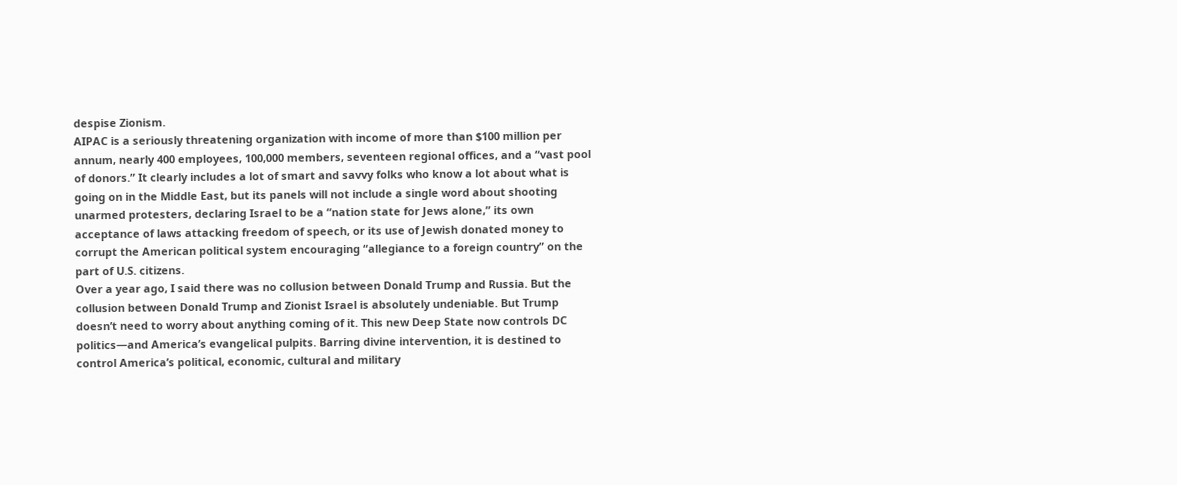despise Zionism.
AIPAC is a seriously threatening organization with income of more than $100 million per annum, nearly 400 employees, 100,000 members, seventeen regional offices, and a “vast pool of donors.” It clearly includes a lot of smart and savvy folks who know a lot about what is going on in the Middle East, but its panels will not include a single word about shooting unarmed protesters, declaring Israel to be a “nation state for Jews alone,” its own acceptance of laws attacking freedom of speech, or its use of Jewish donated money to corrupt the American political system encouraging “allegiance to a foreign country” on the part of U.S. citizens.
Over a year ago, I said there was no collusion between Donald Trump and Russia. But the collusion between Donald Trump and Zionist Israel is absolutely undeniable. But Trump doesn’t need to worry about anything coming of it. This new Deep State now controls DC politics—and America’s evangelical pulpits. Barring divine intervention, it is destined to control America’s political, economic, cultural and military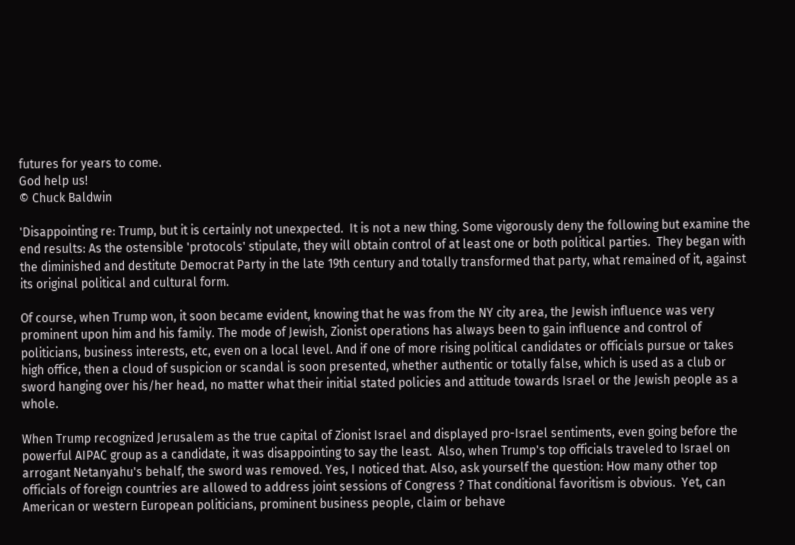futures for years to come.
God help us!
© Chuck Baldwin

'Disappointing re: Trump, but it is certainly not unexpected.  It is not a new thing. Some vigorously deny the following but examine the end results: As the ostensible 'protocols' stipulate, they will obtain control of at least one or both political parties.  They began with the diminished and destitute Democrat Party in the late 19th century and totally transformed that party, what remained of it, against its original political and cultural form.

Of course, when Trump won, it soon became evident, knowing that he was from the NY city area, the Jewish influence was very prominent upon him and his family. The mode of Jewish, Zionist operations has always been to gain influence and control of politicians, business interests, etc, even on a local level. And if one of more rising political candidates or officials pursue or takes high office, then a cloud of suspicion or scandal is soon presented, whether authentic or totally false, which is used as a club or sword hanging over his/her head, no matter what their initial stated policies and attitude towards Israel or the Jewish people as a whole.

When Trump recognized Jerusalem as the true capital of Zionist Israel and displayed pro-Israel sentiments, even going before the powerful AIPAC group as a candidate, it was disappointing to say the least.  Also, when Trump's top officials traveled to Israel on arrogant Netanyahu's behalf, the sword was removed. Yes, I noticed that. Also, ask yourself the question: How many other top officials of foreign countries are allowed to address joint sessions of Congress ? That conditional favoritism is obvious.  Yet, can American or western European politicians, prominent business people, claim or behave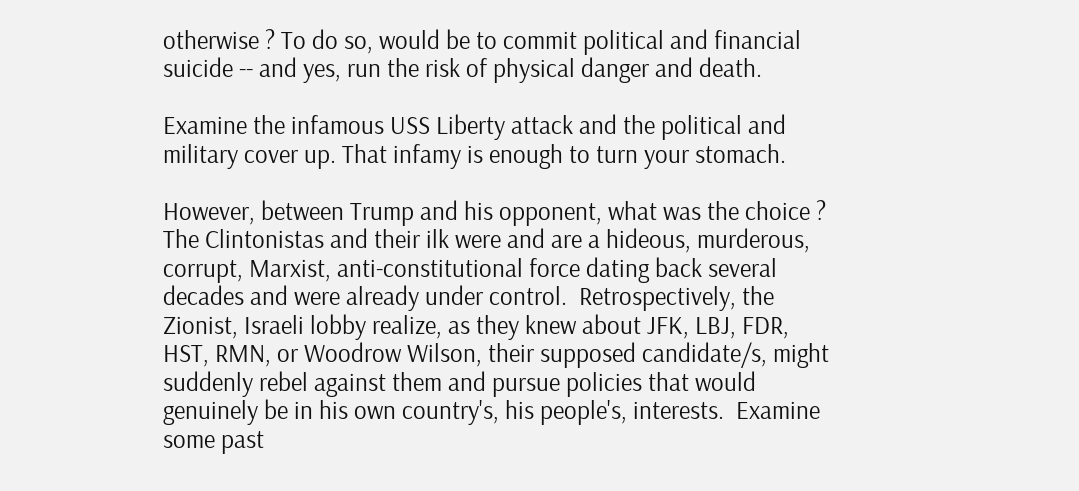otherwise ? To do so, would be to commit political and financial suicide -- and yes, run the risk of physical danger and death.

Examine the infamous USS Liberty attack and the political and military cover up. That infamy is enough to turn your stomach.

However, between Trump and his opponent, what was the choice ?  The Clintonistas and their ilk were and are a hideous, murderous, corrupt, Marxist, anti-constitutional force dating back several decades and were already under control.  Retrospectively, the Zionist, Israeli lobby realize, as they knew about JFK, LBJ, FDR, HST, RMN, or Woodrow Wilson, their supposed candidate/s, might suddenly rebel against them and pursue policies that would genuinely be in his own country's, his people's, interests.  Examine some past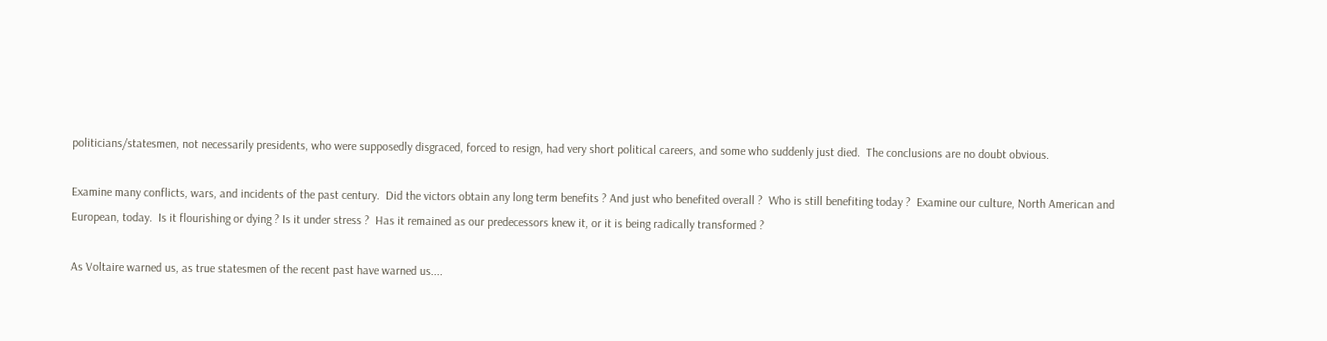politicians/statesmen, not necessarily presidents, who were supposedly disgraced, forced to resign, had very short political careers, and some who suddenly just died.  The conclusions are no doubt obvious.

Examine many conflicts, wars, and incidents of the past century.  Did the victors obtain any long term benefits ? And just who benefited overall ?  Who is still benefiting today ?  Examine our culture, North American and European, today.  Is it flourishing or dying ? Is it under stress ?  Has it remained as our predecessors knew it, or it is being radically transformed ?

As Voltaire warned us, as true statesmen of the recent past have warned us....